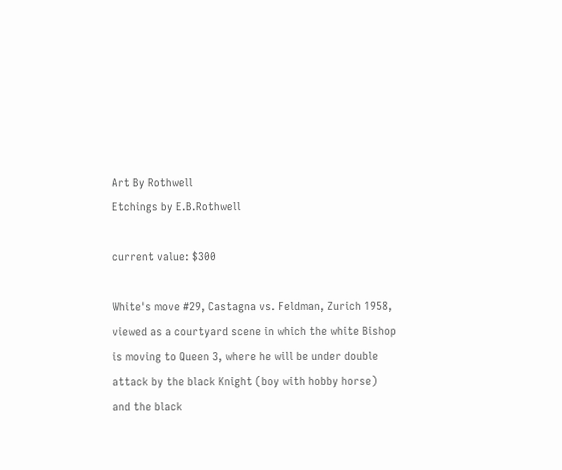Art By Rothwell
Etchings by E.B.Rothwell

current value: $300

White's move #29, Castagna vs. Feldman, Zurich 1958, viewed as a courtyard scene in which the white Bishop is moving to Queen 3, where he will be under double attack by the black Knight (boy with hobby horse) and the black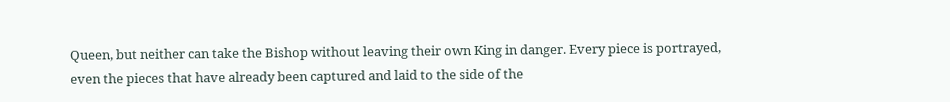Queen, but neither can take the Bishop without leaving their own King in danger. Every piece is portrayed, even the pieces that have already been captured and laid to the side of the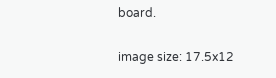board.

image size: 17.5x12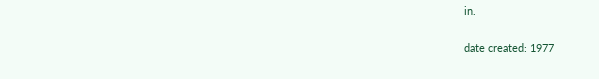in.

date created: 1977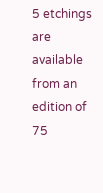5 etchings are available from an edition of 75